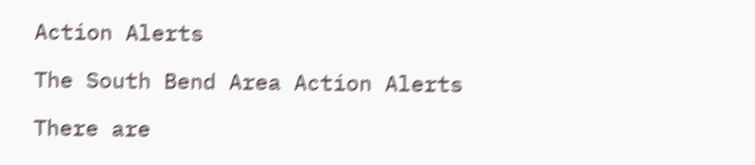Action Alerts

The South Bend Area Action Alerts

There are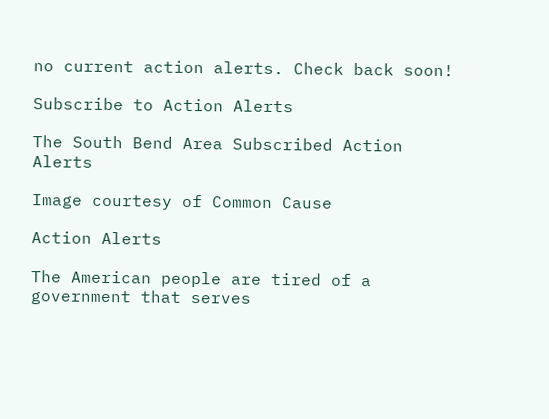no current action alerts. Check back soon!

Subscribe to Action Alerts

The South Bend Area Subscribed Action Alerts

Image courtesy of Common Cause

Action Alerts

The American people are tired of a government that serves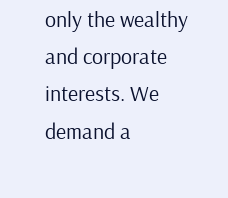only the wealthy and corporate interests. We demand a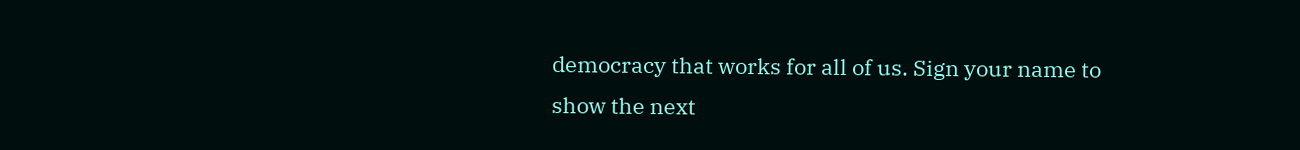democracy that works for all of us. Sign your name to show the next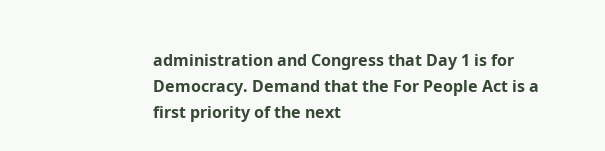administration and Congress that Day 1 is for Democracy. Demand that the For People Act is a first priority of the next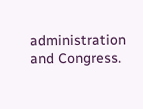administration and Congress.